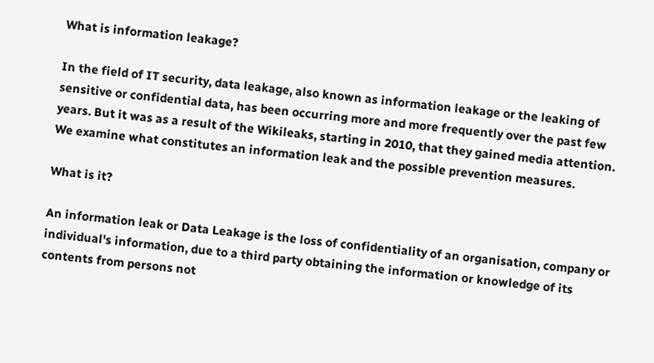What is information leakage?

In the field of IT security, data leakage, also known as information leakage or the leaking of sensitive or confidential data, has been occurring more and more frequently over the past few years. But it was as a result of the Wikileaks, starting in 2010, that they gained media attention. We examine what constitutes an information leak and the possible prevention measures.

What is it?

An information leak or Data Leakage is the loss of confidentiality of an organisation, company or individual's information, due to a third party obtaining the information or knowledge of its contents from persons not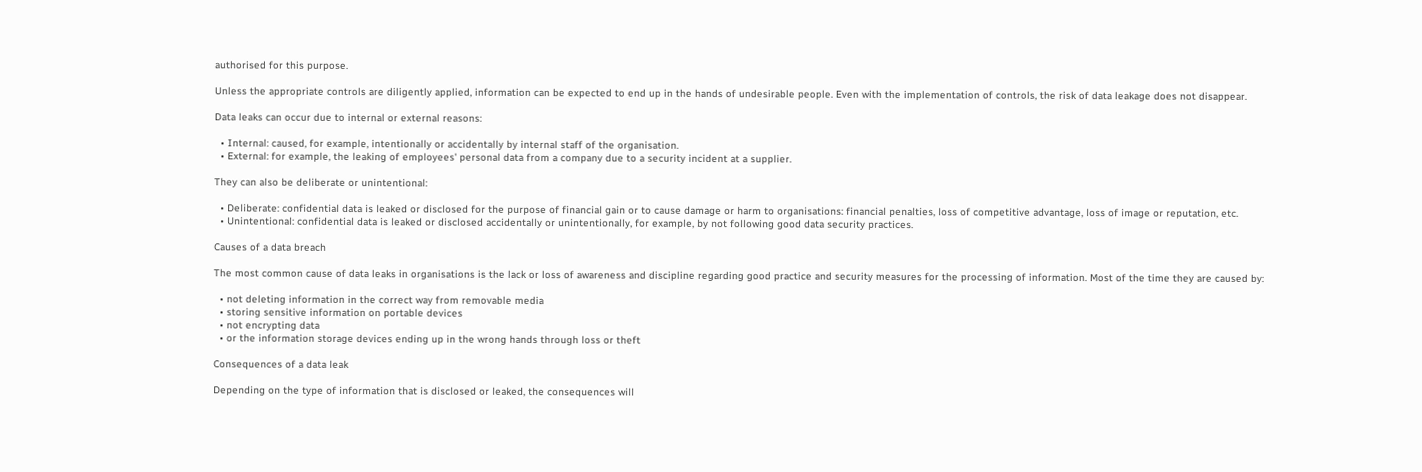authorised for this purpose.

Unless the appropriate controls are diligently applied, information can be expected to end up in the hands of undesirable people. Even with the implementation of controls, the risk of data leakage does not disappear.

Data leaks can occur due to internal or external reasons:

  • Internal: caused, for example, intentionally or accidentally by internal staff of the organisation.
  • External: for example, the leaking of employees' personal data from a company due to a security incident at a supplier.

They can also be deliberate or unintentional:

  • Deliberate: confidential data is leaked or disclosed for the purpose of financial gain or to cause damage or harm to organisations: financial penalties, loss of competitive advantage, loss of image or reputation, etc.
  • Unintentional: confidential data is leaked or disclosed accidentally or unintentionally, for example, by not following good data security practices.

Causes of a data breach

The most common cause of data leaks in organisations is the lack or loss of awareness and discipline regarding good practice and security measures for the processing of information. Most of the time they are caused by:

  • not deleting information in the correct way from removable media
  • storing sensitive information on portable devices
  • not encrypting data
  • or the information storage devices ending up in the wrong hands through loss or theft

Consequences of a data leak

Depending on the type of information that is disclosed or leaked, the consequences will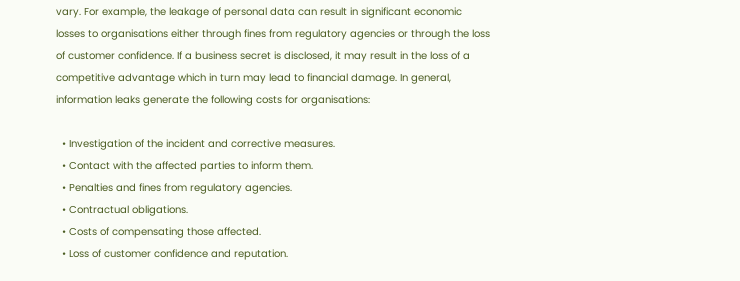vary. For example, the leakage of personal data can result in significant economic losses to organisations either through fines from regulatory agencies or through the loss of customer confidence. If a business secret is disclosed, it may result in the loss of a competitive advantage which in turn may lead to financial damage. In general, information leaks generate the following costs for organisations:

  • Investigation of the incident and corrective measures.
  • Contact with the affected parties to inform them.
  • Penalties and fines from regulatory agencies.
  • Contractual obligations.
  • Costs of compensating those affected.
  • Loss of customer confidence and reputation.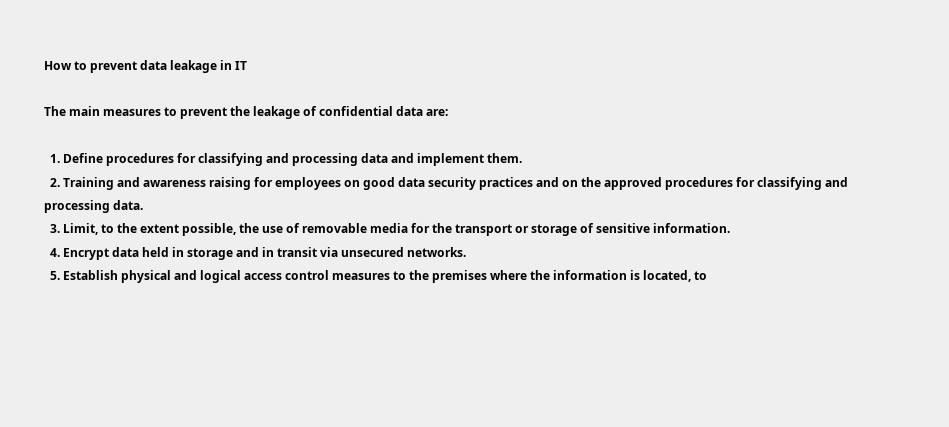How to prevent data leakage in IT

The main measures to prevent the leakage of confidential data are:

  1. Define procedures for classifying and processing data and implement them.
  2. Training and awareness raising for employees on good data security practices and on the approved procedures for classifying and processing data.
  3. Limit, to the extent possible, the use of removable media for the transport or storage of sensitive information.
  4. Encrypt data held in storage and in transit via unsecured networks.
  5. Establish physical and logical access control measures to the premises where the information is located, to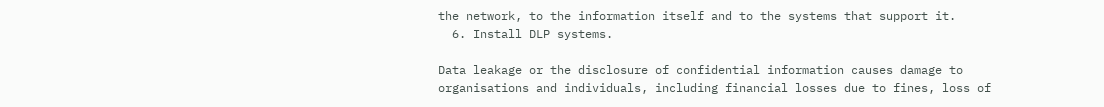the network, to the information itself and to the systems that support it.
  6. Install DLP systems.

Data leakage or the disclosure of confidential information causes damage to organisations and individuals, including financial losses due to fines, loss of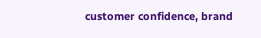customer confidence, brand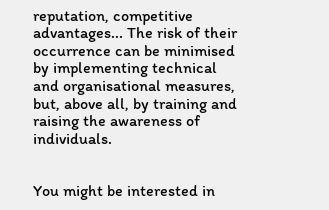reputation, competitive advantages... The risk of their occurrence can be minimised by implementing technical and organisational measures, but, above all, by training and raising the awareness of individuals.


You might be interested in